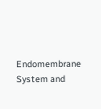Endomembrane System and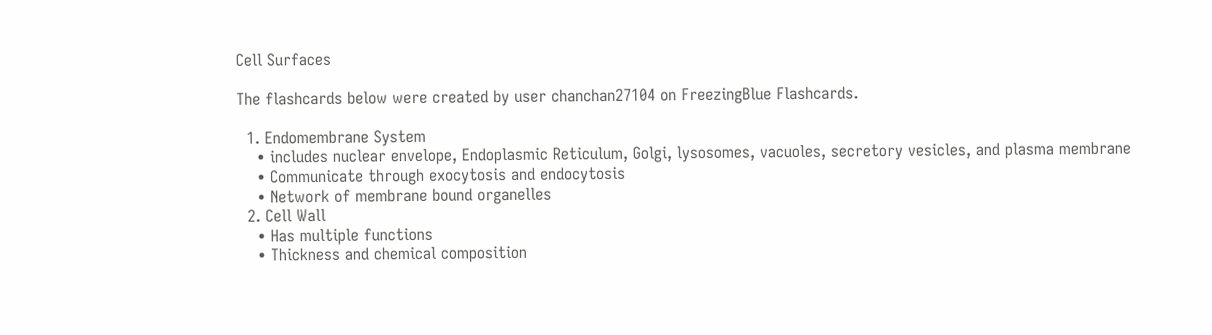Cell Surfaces

The flashcards below were created by user chanchan27104 on FreezingBlue Flashcards.

  1. Endomembrane System
    • includes nuclear envelope, Endoplasmic Reticulum, Golgi, lysosomes, vacuoles, secretory vesicles, and plasma membrane
    • Communicate through exocytosis and endocytosis
    • Network of membrane bound organelles
  2. Cell Wall
    • Has multiple functions
    • Thickness and chemical composition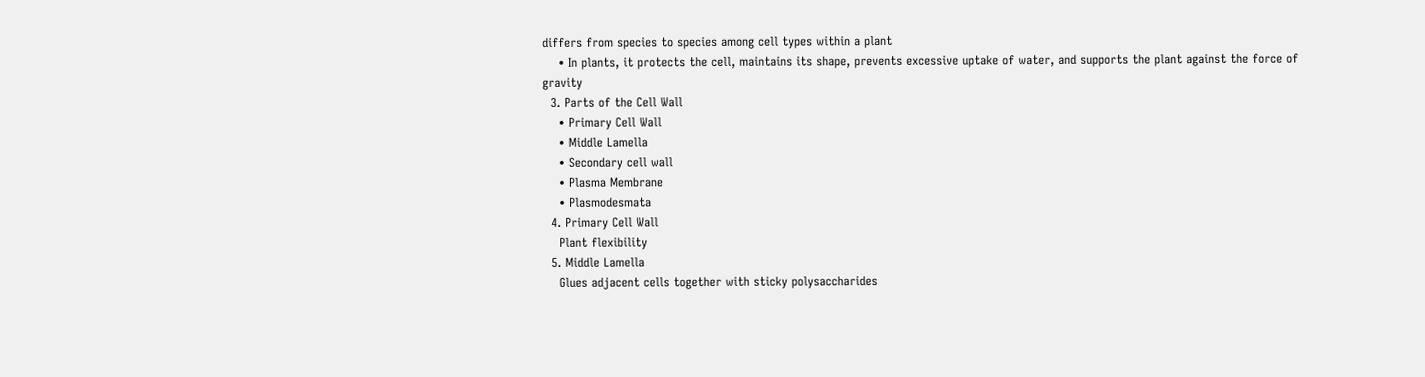differs from species to species among cell types within a plant
    • In plants, it protects the cell, maintains its shape, prevents excessive uptake of water, and supports the plant against the force of gravity
  3. Parts of the Cell Wall
    • Primary Cell Wall
    • Middle Lamella
    • Secondary cell wall
    • Plasma Membrane
    • Plasmodesmata
  4. Primary Cell Wall
    Plant flexibility
  5. Middle Lamella
    Glues adjacent cells together with sticky polysaccharides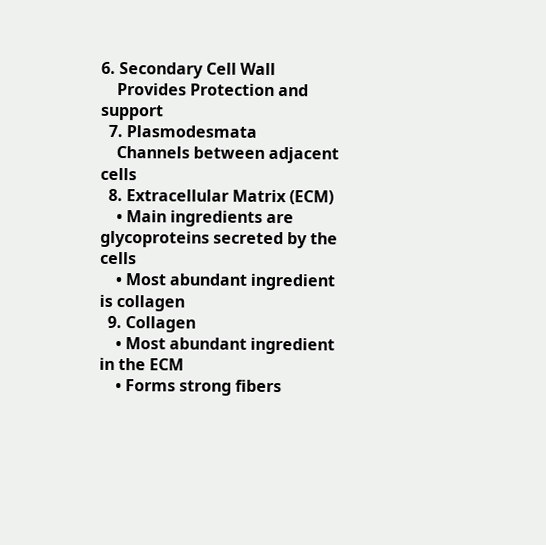6. Secondary Cell Wall
    Provides Protection and support
  7. Plasmodesmata
    Channels between adjacent cells
  8. Extracellular Matrix (ECM)
    • Main ingredients are glycoproteins secreted by the cells
    • Most abundant ingredient is collagen
  9. Collagen
    • Most abundant ingredient in the ECM
    • Forms strong fibers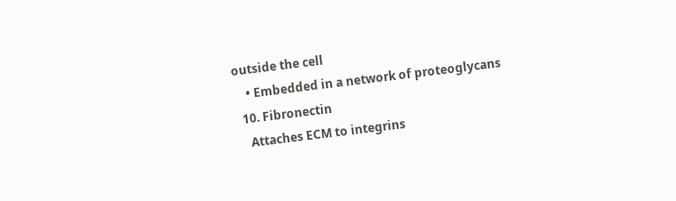outside the cell
    • Embedded in a network of proteoglycans
  10. Fibronectin
    Attaches ECM to integrins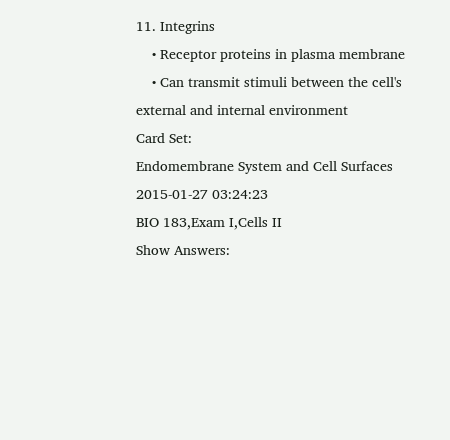11. Integrins
    • Receptor proteins in plasma membrane
    • Can transmit stimuli between the cell's external and internal environment
Card Set:
Endomembrane System and Cell Surfaces
2015-01-27 03:24:23
BIO 183,Exam I,Cells II
Show Answers: